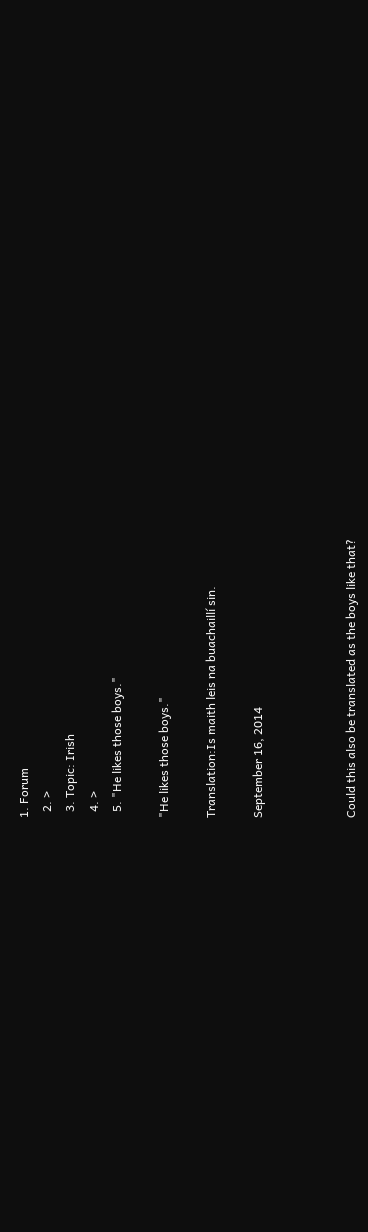1. Forum
  2. >
  3. Topic: Irish
  4. >
  5. "He likes those boys."

"He likes those boys."

Translation:Is maith leis na buachaillí sin.

September 16, 2014



Could this also be translated as the boys like that?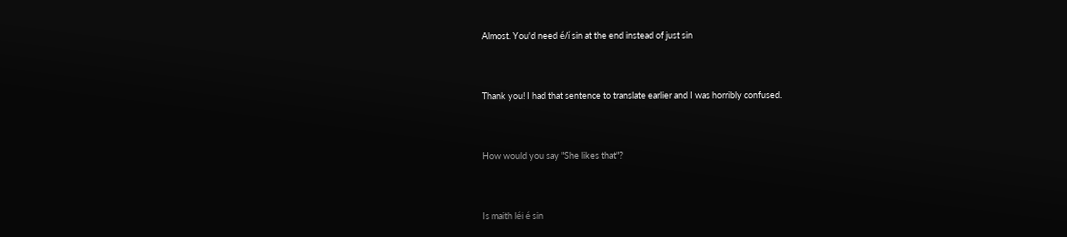Almost. You'd need é/í sin at the end instead of just sin


Thank you! I had that sentence to translate earlier and I was horribly confused.


How would you say "She likes that"?


Is maith léi é sin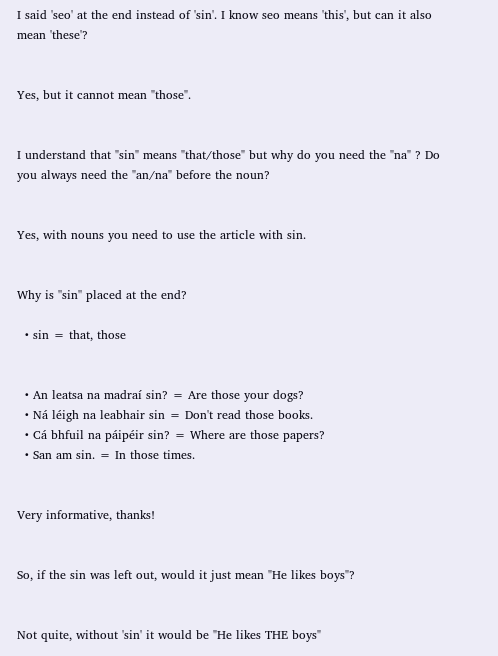I said 'seo' at the end instead of 'sin'. I know seo means 'this', but can it also mean 'these'?


Yes, but it cannot mean "those".


I understand that "sin" means "that/those" but why do you need the "na" ? Do you always need the "an/na" before the noun?


Yes, with nouns you need to use the article with sin.


Why is ''sin'' placed at the end?

  • sin = that, those


  • An leatsa na madraí sin? = Are those your dogs?
  • Ná léigh na leabhair sin = Don't read those books.
  • Cá bhfuil na páipéir sin? = Where are those papers?
  • San am sin. = In those times.


Very informative, thanks!


So, if the sin was left out, would it just mean "He likes boys"?


Not quite, without 'sin' it would be "He likes THE boys"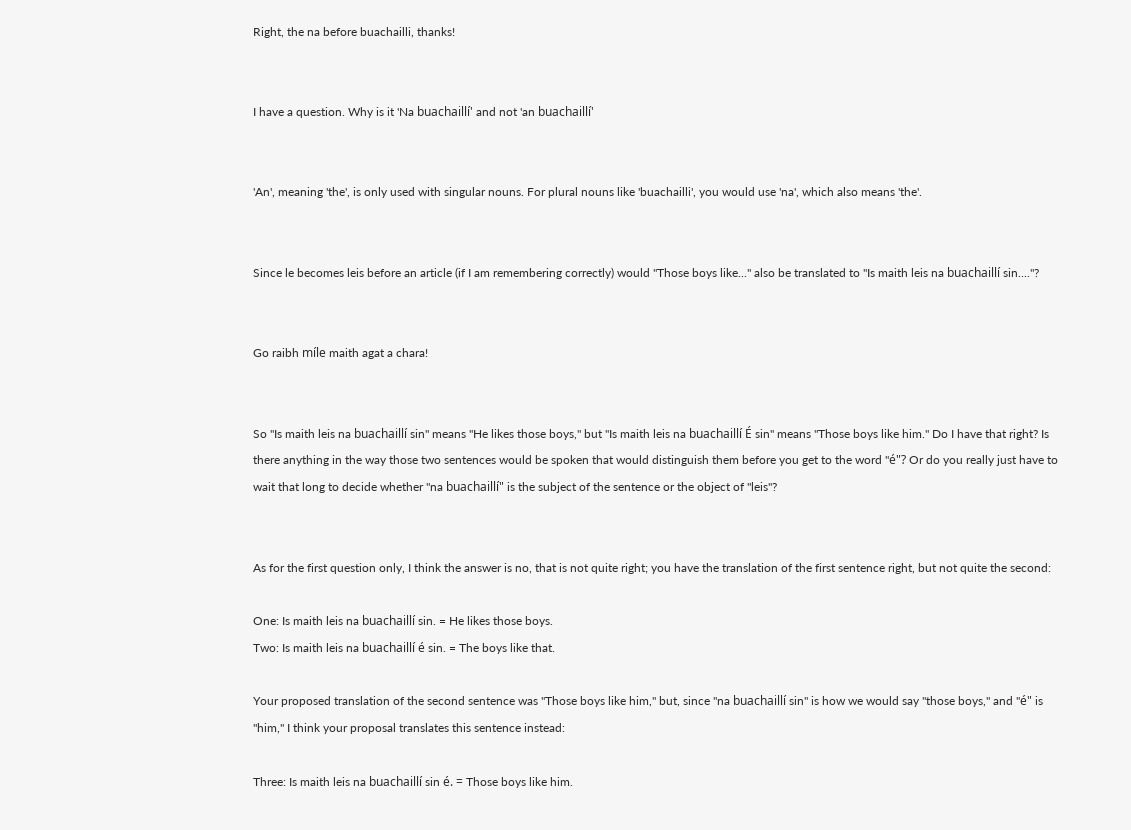Right, the na before buachailli, thanks!


I have a question. Why is it 'Na buachaillí' and not 'an buachaillí'


'An', meaning 'the', is only used with singular nouns. For plural nouns like 'buachailli', you would use 'na', which also means 'the'.


Since le becomes leis before an article (if I am remembering correctly) would "Those boys like..." also be translated to "Is maith leis na buachaillí sin...."?


Go raibh míle maith agat a chara!


So "Is maith leis na buachaillí sin" means "He likes those boys," but "Is maith leis na buachaillí É sin" means "Those boys like him." Do I have that right? Is there anything in the way those two sentences would be spoken that would distinguish them before you get to the word "é"? Or do you really just have to wait that long to decide whether "na buachaillí" is the subject of the sentence or the object of "leis"?


As for the first question only, I think the answer is no, that is not quite right; you have the translation of the first sentence right, but not quite the second:

One: Is maith leis na buachaillí sin. = He likes those boys.
Two: Is maith leis na buachaillí é sin. = The boys like that.

Your proposed translation of the second sentence was "Those boys like him," but, since "na buachaillí sin" is how we would say "those boys," and "é" is "him," I think your proposal translates this sentence instead:

Three: Is maith leis na buachaillí sin é. = Those boys like him.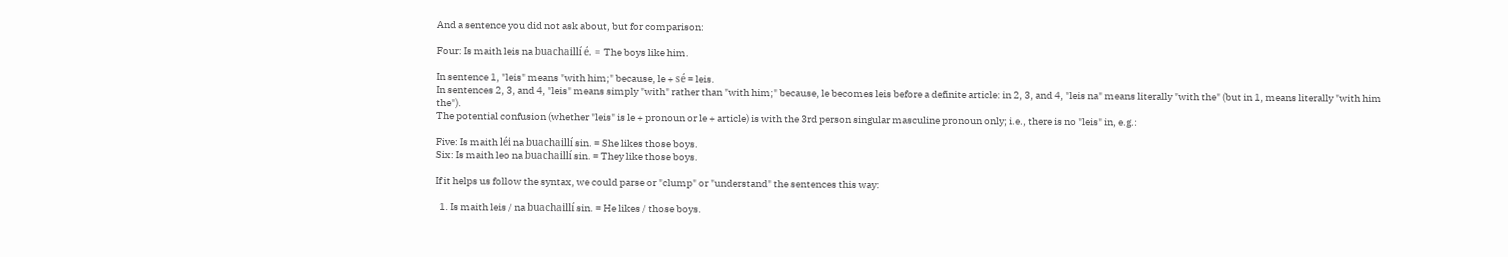And a sentence you did not ask about, but for comparison:

Four: Is maith leis na buachaillí é. = The boys like him.

In sentence 1, "leis" means "with him;" because, le + sé = leis.
In sentences 2, 3, and 4, "leis" means simply "with" rather than "with him;" because, le becomes leis before a definite article: in 2, 3, and 4, "leis na" means literally "with the" (but in 1, means literally "with him the").
The potential confusion (whether "leis" is le + pronoun or le + article) is with the 3rd person singular masculine pronoun only; i.e., there is no "leis" in, e.g.:

Five: Is maith léi na buachaillí sin. = She likes those boys.
Six: Is maith leo na buachaillí sin. = They like those boys.

If it helps us follow the syntax, we could parse or "clump" or "understand" the sentences this way:

  1. Is maith leis / na buachaillí sin. = He likes / those boys.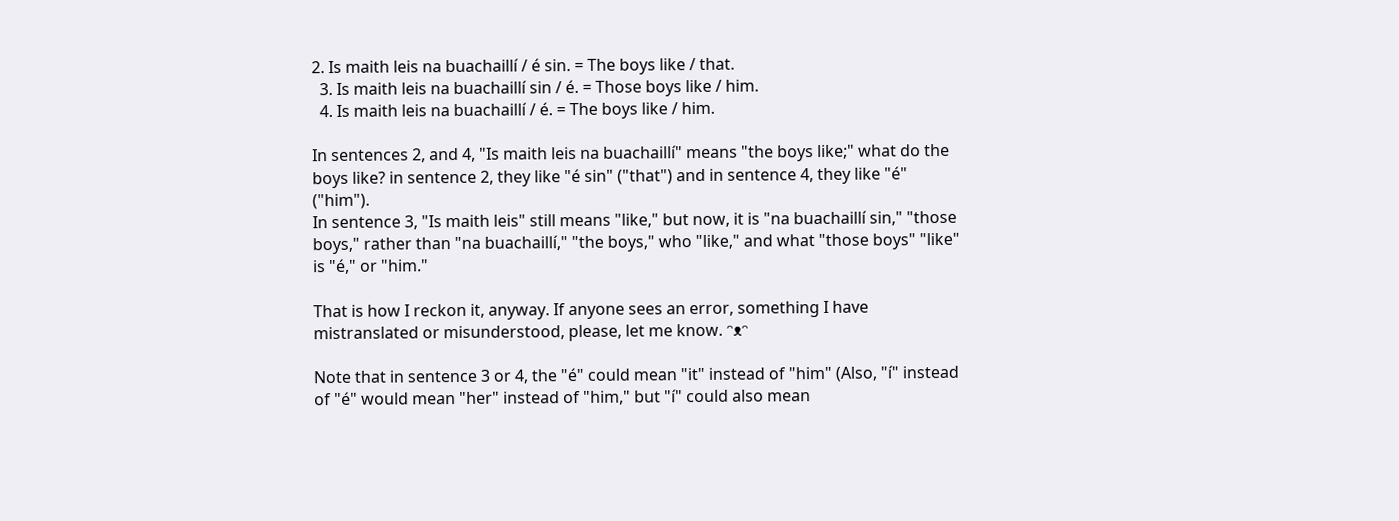2. Is maith leis na buachaillí / é sin. = The boys like / that.
  3. Is maith leis na buachaillí sin / é. = Those boys like / him.
  4. Is maith leis na buachaillí / é. = The boys like / him.

In sentences 2, and 4, "Is maith leis na buachaillí" means "the boys like;" what do the boys like? in sentence 2, they like "é sin" ("that") and in sentence 4, they like "é" ("him").
In sentence 3, "Is maith leis" still means "like," but now, it is "na buachaillí sin," "those boys," rather than "na buachaillí," "the boys," who "like," and what "those boys" "like" is "é," or "him."

That is how I reckon it, anyway. If anyone sees an error, something I have mistranslated or misunderstood, please, let me know. ᵔᴥᵔ

Note that in sentence 3 or 4, the "é" could mean "it" instead of "him" (Also, "í" instead of "é" would mean "her" instead of "him," but "í" could also mean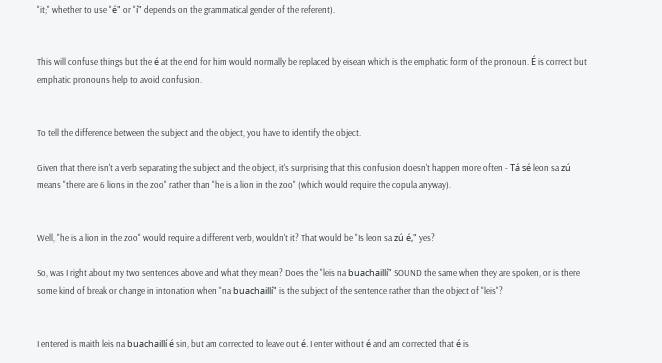"it;" whether to use "é" or "í" depends on the grammatical gender of the referent).


This will confuse things but the é at the end for him would normally be replaced by eisean which is the emphatic form of the pronoun. É is correct but emphatic pronouns help to avoid confusion.


To tell the difference between the subject and the object, you have to identify the object.

Given that there isn't a verb separating the subject and the object, it's surprising that this confusion doesn't happen more often - Tá sé leon sa zú means "there are 6 lions in the zoo" rather than "he is a lion in the zoo" (which would require the copula anyway).


Well, "he is a lion in the zoo" would require a different verb, wouldn't it? That would be "Is leon sa zú é," yes?

So, was I right about my two sentences above and what they mean? Does the "leis na buachaillí" SOUND the same when they are spoken, or is there some kind of break or change in intonation when "na buachaillí" is the subject of the sentence rather than the object of "leis"?


I entered is maith leis na buachaillí é sin, but am corrected to leave out é. I enter without é and am corrected that é is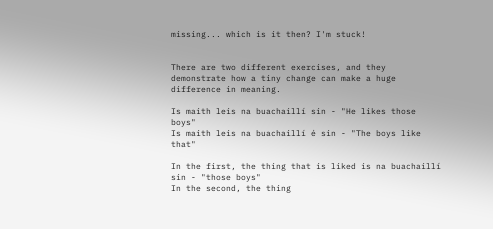missing... which is it then? I'm stuck!


There are two different exercises, and they demonstrate how a tiny change can make a huge difference in meaning.

Is maith leis na buachaillí sin - "He likes those boys"
Is maith leis na buachaillí é sin - "The boys like that"

In the first, the thing that is liked is na buachaillí sin - "those boys"
In the second, the thing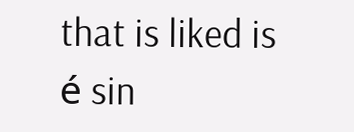that is liked is é sin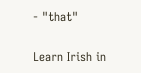- "that"

Learn Irish in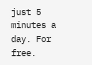just 5 minutes a day. For free.